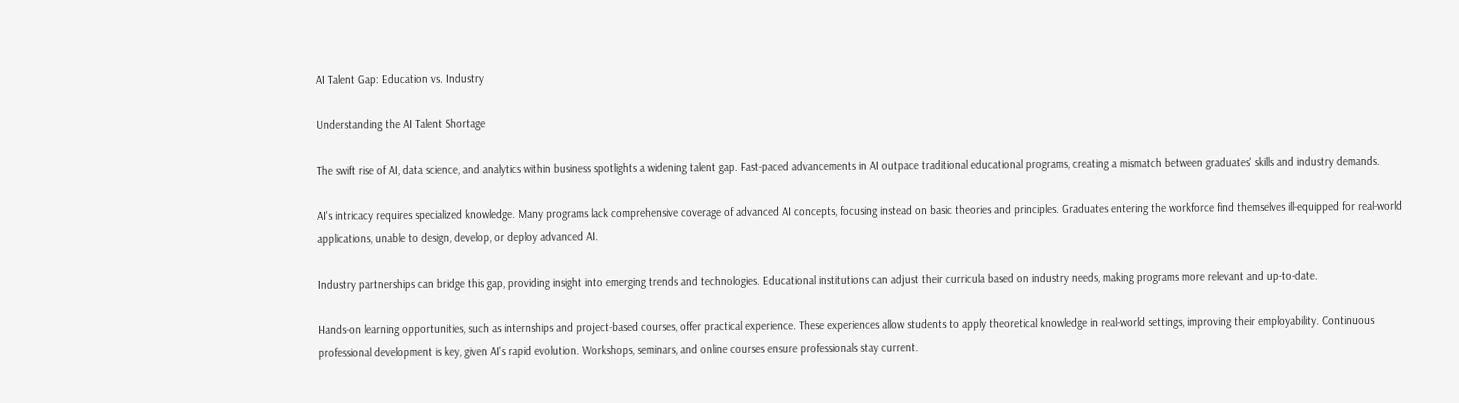AI Talent Gap: Education vs. Industry

Understanding the AI Talent Shortage

The swift rise of AI, data science, and analytics within business spotlights a widening talent gap. Fast-paced advancements in AI outpace traditional educational programs, creating a mismatch between graduates' skills and industry demands.

AI's intricacy requires specialized knowledge. Many programs lack comprehensive coverage of advanced AI concepts, focusing instead on basic theories and principles. Graduates entering the workforce find themselves ill-equipped for real-world applications, unable to design, develop, or deploy advanced AI.

Industry partnerships can bridge this gap, providing insight into emerging trends and technologies. Educational institutions can adjust their curricula based on industry needs, making programs more relevant and up-to-date.

Hands-on learning opportunities, such as internships and project-based courses, offer practical experience. These experiences allow students to apply theoretical knowledge in real-world settings, improving their employability. Continuous professional development is key, given AI's rapid evolution. Workshops, seminars, and online courses ensure professionals stay current.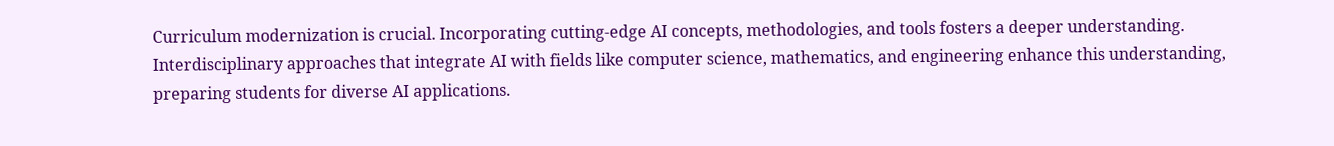Curriculum modernization is crucial. Incorporating cutting-edge AI concepts, methodologies, and tools fosters a deeper understanding. Interdisciplinary approaches that integrate AI with fields like computer science, mathematics, and engineering enhance this understanding, preparing students for diverse AI applications.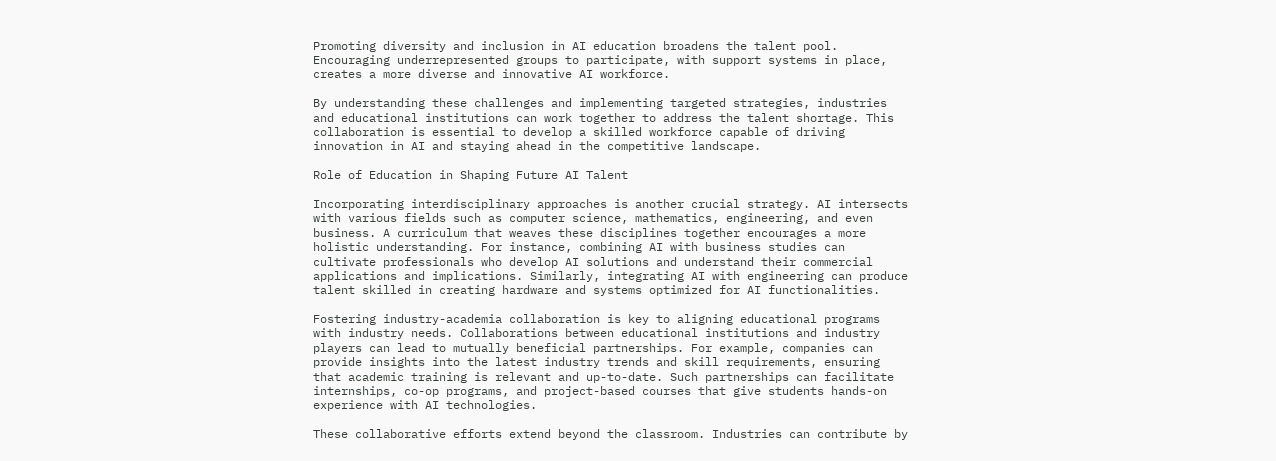Promoting diversity and inclusion in AI education broadens the talent pool. Encouraging underrepresented groups to participate, with support systems in place, creates a more diverse and innovative AI workforce.

By understanding these challenges and implementing targeted strategies, industries and educational institutions can work together to address the talent shortage. This collaboration is essential to develop a skilled workforce capable of driving innovation in AI and staying ahead in the competitive landscape.

Role of Education in Shaping Future AI Talent

Incorporating interdisciplinary approaches is another crucial strategy. AI intersects with various fields such as computer science, mathematics, engineering, and even business. A curriculum that weaves these disciplines together encourages a more holistic understanding. For instance, combining AI with business studies can cultivate professionals who develop AI solutions and understand their commercial applications and implications. Similarly, integrating AI with engineering can produce talent skilled in creating hardware and systems optimized for AI functionalities.

Fostering industry-academia collaboration is key to aligning educational programs with industry needs. Collaborations between educational institutions and industry players can lead to mutually beneficial partnerships. For example, companies can provide insights into the latest industry trends and skill requirements, ensuring that academic training is relevant and up-to-date. Such partnerships can facilitate internships, co-op programs, and project-based courses that give students hands-on experience with AI technologies.

These collaborative efforts extend beyond the classroom. Industries can contribute by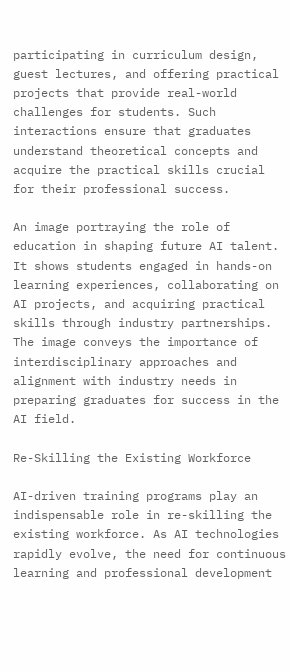participating in curriculum design, guest lectures, and offering practical projects that provide real-world challenges for students. Such interactions ensure that graduates understand theoretical concepts and acquire the practical skills crucial for their professional success.

An image portraying the role of education in shaping future AI talent. It shows students engaged in hands-on learning experiences, collaborating on AI projects, and acquiring practical skills through industry partnerships. The image conveys the importance of interdisciplinary approaches and alignment with industry needs in preparing graduates for success in the AI field.

Re-Skilling the Existing Workforce

AI-driven training programs play an indispensable role in re-skilling the existing workforce. As AI technologies rapidly evolve, the need for continuous learning and professional development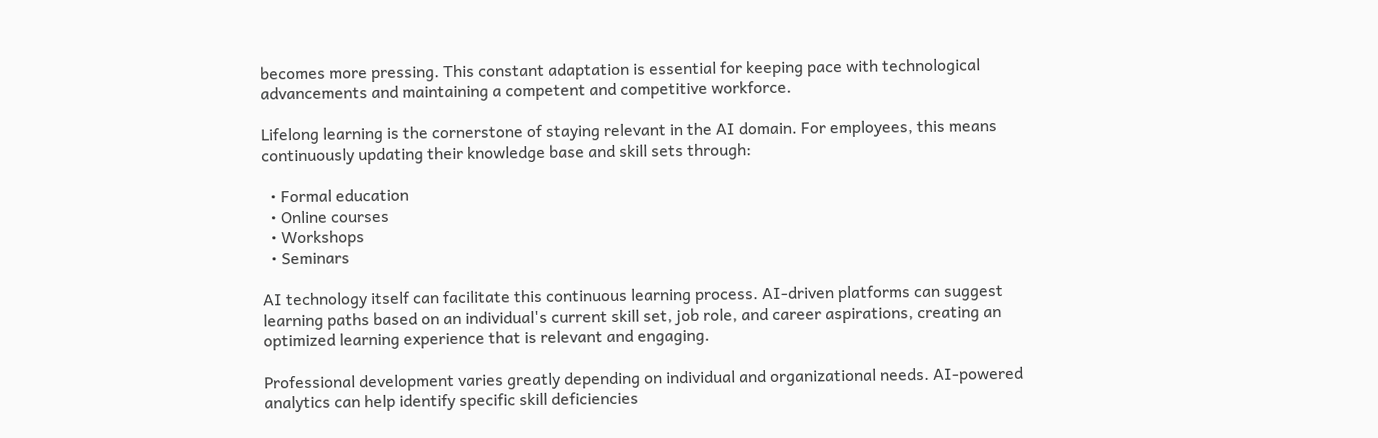becomes more pressing. This constant adaptation is essential for keeping pace with technological advancements and maintaining a competent and competitive workforce.

Lifelong learning is the cornerstone of staying relevant in the AI domain. For employees, this means continuously updating their knowledge base and skill sets through:

  • Formal education
  • Online courses
  • Workshops
  • Seminars

AI technology itself can facilitate this continuous learning process. AI-driven platforms can suggest learning paths based on an individual's current skill set, job role, and career aspirations, creating an optimized learning experience that is relevant and engaging.

Professional development varies greatly depending on individual and organizational needs. AI-powered analytics can help identify specific skill deficiencies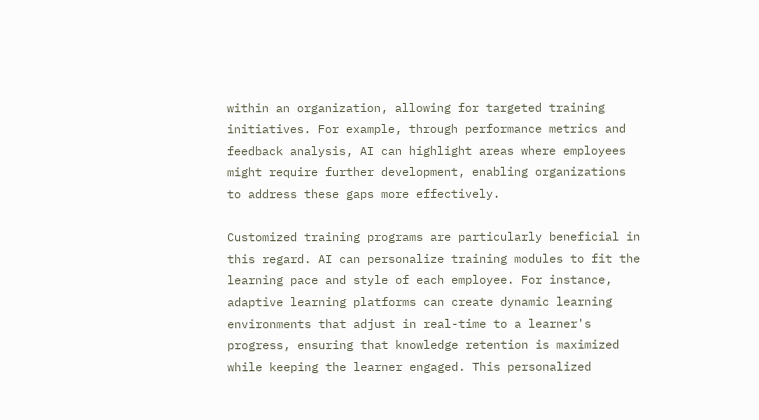within an organization, allowing for targeted training initiatives. For example, through performance metrics and feedback analysis, AI can highlight areas where employees might require further development, enabling organizations to address these gaps more effectively.

Customized training programs are particularly beneficial in this regard. AI can personalize training modules to fit the learning pace and style of each employee. For instance, adaptive learning platforms can create dynamic learning environments that adjust in real-time to a learner's progress, ensuring that knowledge retention is maximized while keeping the learner engaged. This personalized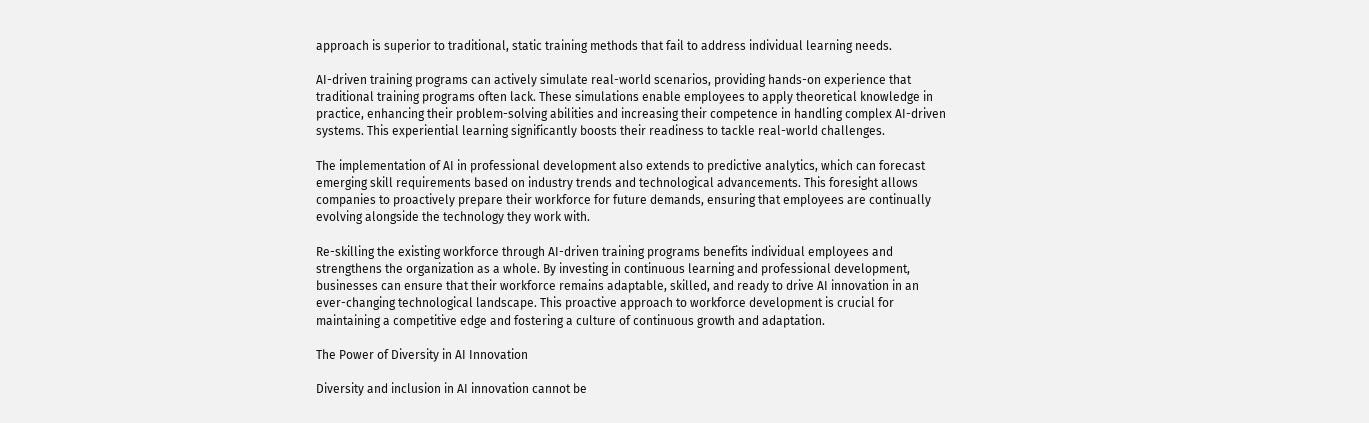approach is superior to traditional, static training methods that fail to address individual learning needs.

AI-driven training programs can actively simulate real-world scenarios, providing hands-on experience that traditional training programs often lack. These simulations enable employees to apply theoretical knowledge in practice, enhancing their problem-solving abilities and increasing their competence in handling complex AI-driven systems. This experiential learning significantly boosts their readiness to tackle real-world challenges.

The implementation of AI in professional development also extends to predictive analytics, which can forecast emerging skill requirements based on industry trends and technological advancements. This foresight allows companies to proactively prepare their workforce for future demands, ensuring that employees are continually evolving alongside the technology they work with.

Re-skilling the existing workforce through AI-driven training programs benefits individual employees and strengthens the organization as a whole. By investing in continuous learning and professional development, businesses can ensure that their workforce remains adaptable, skilled, and ready to drive AI innovation in an ever-changing technological landscape. This proactive approach to workforce development is crucial for maintaining a competitive edge and fostering a culture of continuous growth and adaptation.

The Power of Diversity in AI Innovation

Diversity and inclusion in AI innovation cannot be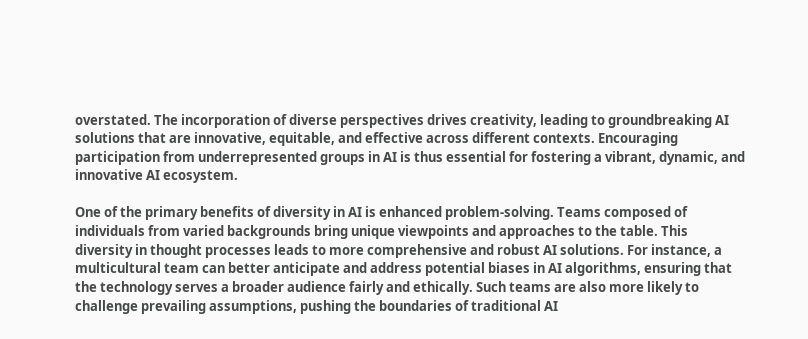overstated. The incorporation of diverse perspectives drives creativity, leading to groundbreaking AI solutions that are innovative, equitable, and effective across different contexts. Encouraging participation from underrepresented groups in AI is thus essential for fostering a vibrant, dynamic, and innovative AI ecosystem.

One of the primary benefits of diversity in AI is enhanced problem-solving. Teams composed of individuals from varied backgrounds bring unique viewpoints and approaches to the table. This diversity in thought processes leads to more comprehensive and robust AI solutions. For instance, a multicultural team can better anticipate and address potential biases in AI algorithms, ensuring that the technology serves a broader audience fairly and ethically. Such teams are also more likely to challenge prevailing assumptions, pushing the boundaries of traditional AI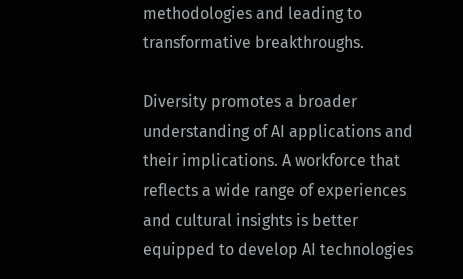methodologies and leading to transformative breakthroughs.

Diversity promotes a broader understanding of AI applications and their implications. A workforce that reflects a wide range of experiences and cultural insights is better equipped to develop AI technologies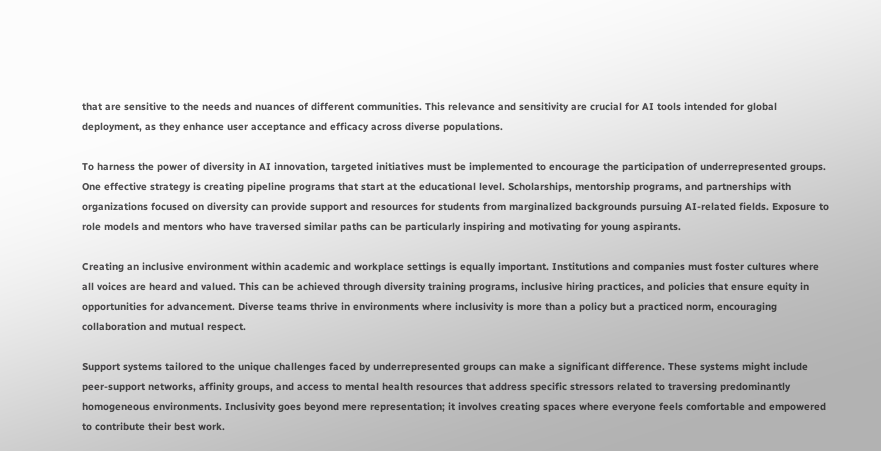that are sensitive to the needs and nuances of different communities. This relevance and sensitivity are crucial for AI tools intended for global deployment, as they enhance user acceptance and efficacy across diverse populations.

To harness the power of diversity in AI innovation, targeted initiatives must be implemented to encourage the participation of underrepresented groups. One effective strategy is creating pipeline programs that start at the educational level. Scholarships, mentorship programs, and partnerships with organizations focused on diversity can provide support and resources for students from marginalized backgrounds pursuing AI-related fields. Exposure to role models and mentors who have traversed similar paths can be particularly inspiring and motivating for young aspirants.

Creating an inclusive environment within academic and workplace settings is equally important. Institutions and companies must foster cultures where all voices are heard and valued. This can be achieved through diversity training programs, inclusive hiring practices, and policies that ensure equity in opportunities for advancement. Diverse teams thrive in environments where inclusivity is more than a policy but a practiced norm, encouraging collaboration and mutual respect.

Support systems tailored to the unique challenges faced by underrepresented groups can make a significant difference. These systems might include peer-support networks, affinity groups, and access to mental health resources that address specific stressors related to traversing predominantly homogeneous environments. Inclusivity goes beyond mere representation; it involves creating spaces where everyone feels comfortable and empowered to contribute their best work.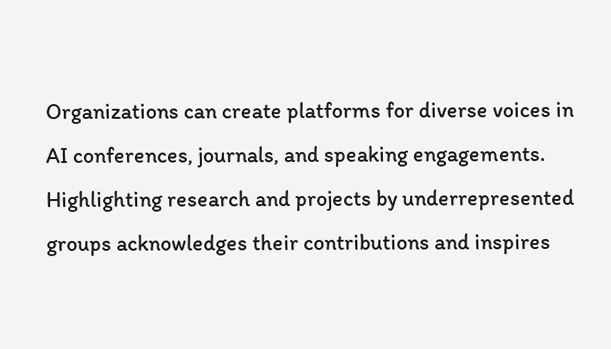Organizations can create platforms for diverse voices in AI conferences, journals, and speaking engagements. Highlighting research and projects by underrepresented groups acknowledges their contributions and inspires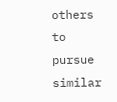others to pursue similar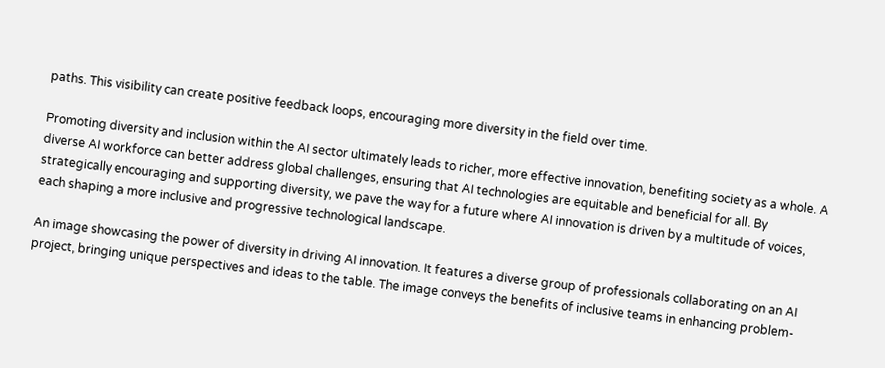paths. This visibility can create positive feedback loops, encouraging more diversity in the field over time.

Promoting diversity and inclusion within the AI sector ultimately leads to richer, more effective innovation, benefiting society as a whole. A diverse AI workforce can better address global challenges, ensuring that AI technologies are equitable and beneficial for all. By strategically encouraging and supporting diversity, we pave the way for a future where AI innovation is driven by a multitude of voices, each shaping a more inclusive and progressive technological landscape.

An image showcasing the power of diversity in driving AI innovation. It features a diverse group of professionals collaborating on an AI project, bringing unique perspectives and ideas to the table. The image conveys the benefits of inclusive teams in enhancing problem-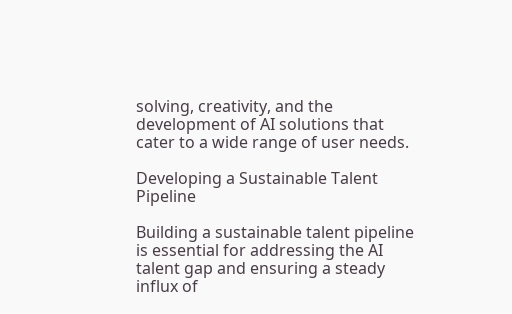solving, creativity, and the development of AI solutions that cater to a wide range of user needs.

Developing a Sustainable Talent Pipeline

Building a sustainable talent pipeline is essential for addressing the AI talent gap and ensuring a steady influx of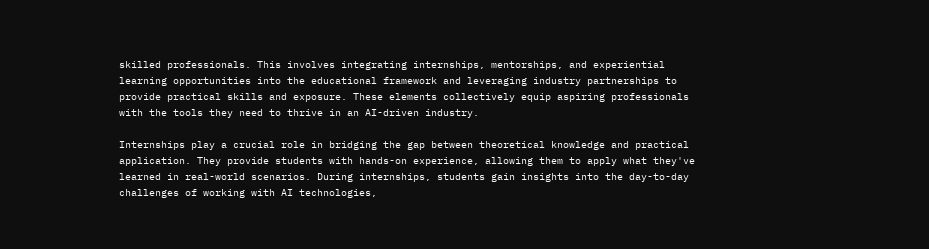skilled professionals. This involves integrating internships, mentorships, and experiential learning opportunities into the educational framework and leveraging industry partnerships to provide practical skills and exposure. These elements collectively equip aspiring professionals with the tools they need to thrive in an AI-driven industry.

Internships play a crucial role in bridging the gap between theoretical knowledge and practical application. They provide students with hands-on experience, allowing them to apply what they've learned in real-world scenarios. During internships, students gain insights into the day-to-day challenges of working with AI technologies,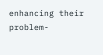enhancing their problem-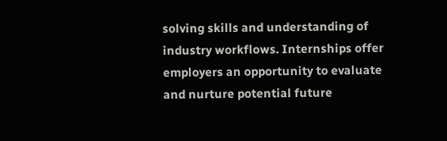solving skills and understanding of industry workflows. Internships offer employers an opportunity to evaluate and nurture potential future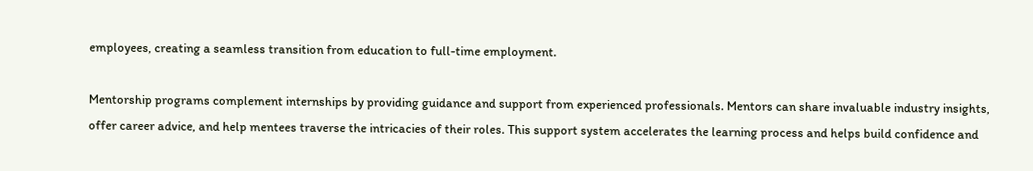employees, creating a seamless transition from education to full-time employment.

Mentorship programs complement internships by providing guidance and support from experienced professionals. Mentors can share invaluable industry insights, offer career advice, and help mentees traverse the intricacies of their roles. This support system accelerates the learning process and helps build confidence and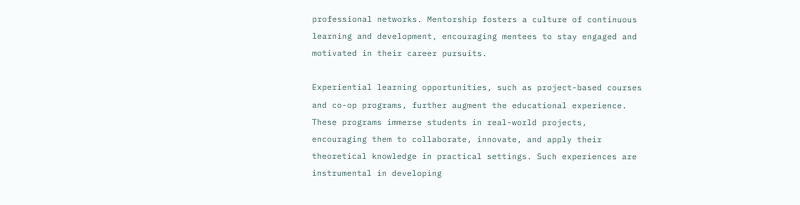professional networks. Mentorship fosters a culture of continuous learning and development, encouraging mentees to stay engaged and motivated in their career pursuits.

Experiential learning opportunities, such as project-based courses and co-op programs, further augment the educational experience. These programs immerse students in real-world projects, encouraging them to collaborate, innovate, and apply their theoretical knowledge in practical settings. Such experiences are instrumental in developing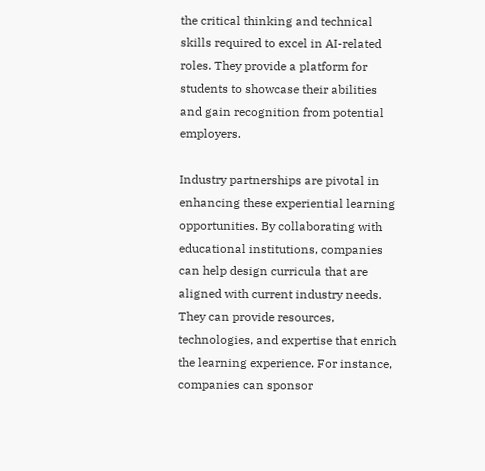the critical thinking and technical skills required to excel in AI-related roles. They provide a platform for students to showcase their abilities and gain recognition from potential employers.

Industry partnerships are pivotal in enhancing these experiential learning opportunities. By collaborating with educational institutions, companies can help design curricula that are aligned with current industry needs. They can provide resources, technologies, and expertise that enrich the learning experience. For instance, companies can sponsor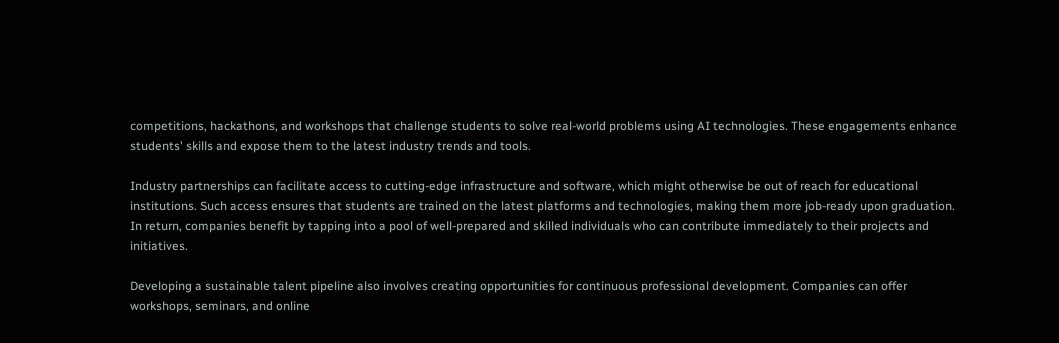competitions, hackathons, and workshops that challenge students to solve real-world problems using AI technologies. These engagements enhance students' skills and expose them to the latest industry trends and tools.

Industry partnerships can facilitate access to cutting-edge infrastructure and software, which might otherwise be out of reach for educational institutions. Such access ensures that students are trained on the latest platforms and technologies, making them more job-ready upon graduation. In return, companies benefit by tapping into a pool of well-prepared and skilled individuals who can contribute immediately to their projects and initiatives.

Developing a sustainable talent pipeline also involves creating opportunities for continuous professional development. Companies can offer workshops, seminars, and online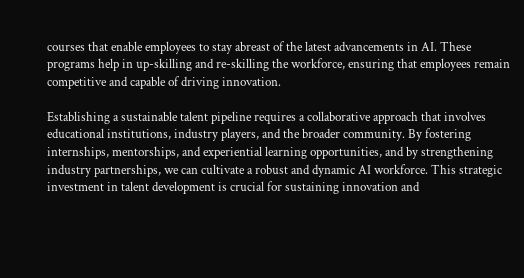courses that enable employees to stay abreast of the latest advancements in AI. These programs help in up-skilling and re-skilling the workforce, ensuring that employees remain competitive and capable of driving innovation.

Establishing a sustainable talent pipeline requires a collaborative approach that involves educational institutions, industry players, and the broader community. By fostering internships, mentorships, and experiential learning opportunities, and by strengthening industry partnerships, we can cultivate a robust and dynamic AI workforce. This strategic investment in talent development is crucial for sustaining innovation and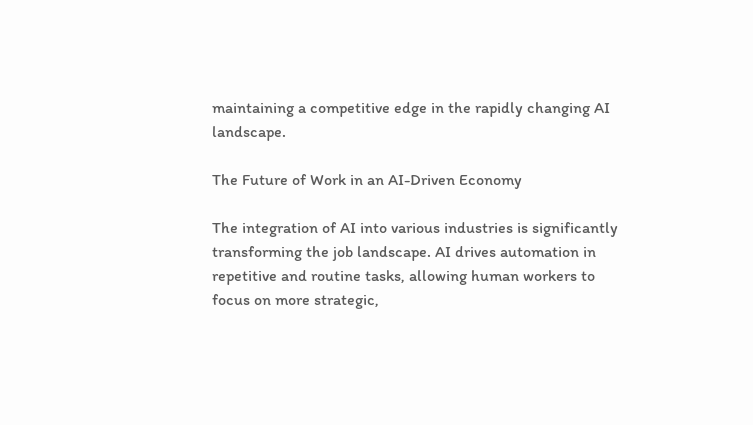maintaining a competitive edge in the rapidly changing AI landscape.

The Future of Work in an AI-Driven Economy

The integration of AI into various industries is significantly transforming the job landscape. AI drives automation in repetitive and routine tasks, allowing human workers to focus on more strategic,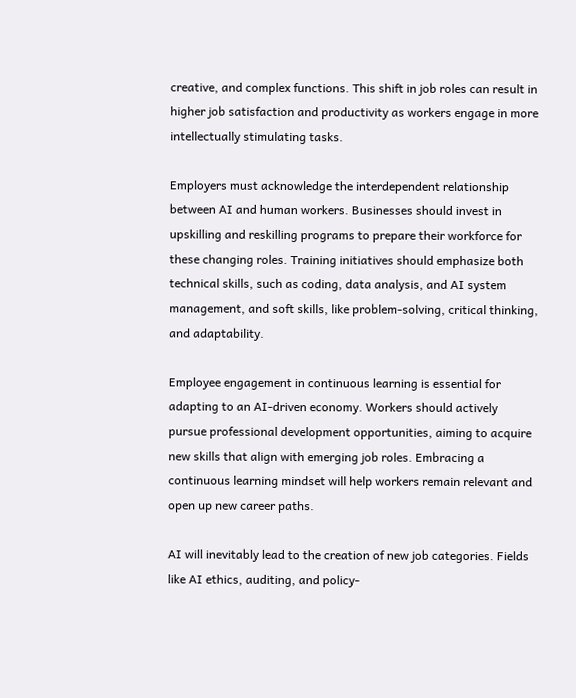creative, and complex functions. This shift in job roles can result in higher job satisfaction and productivity as workers engage in more intellectually stimulating tasks.

Employers must acknowledge the interdependent relationship between AI and human workers. Businesses should invest in upskilling and reskilling programs to prepare their workforce for these changing roles. Training initiatives should emphasize both technical skills, such as coding, data analysis, and AI system management, and soft skills, like problem-solving, critical thinking, and adaptability.

Employee engagement in continuous learning is essential for adapting to an AI-driven economy. Workers should actively pursue professional development opportunities, aiming to acquire new skills that align with emerging job roles. Embracing a continuous learning mindset will help workers remain relevant and open up new career paths.

AI will inevitably lead to the creation of new job categories. Fields like AI ethics, auditing, and policy-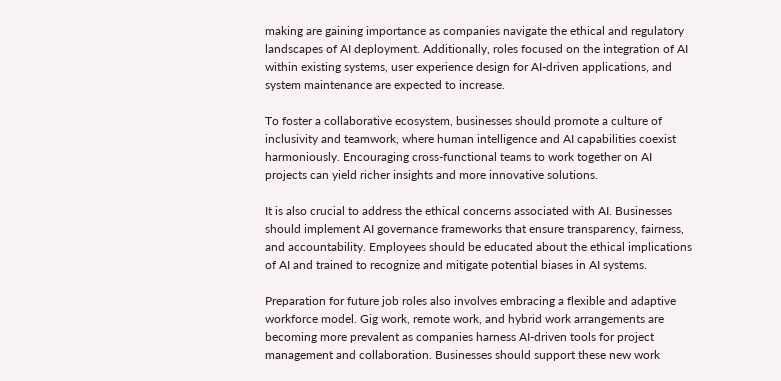making are gaining importance as companies navigate the ethical and regulatory landscapes of AI deployment. Additionally, roles focused on the integration of AI within existing systems, user experience design for AI-driven applications, and system maintenance are expected to increase.

To foster a collaborative ecosystem, businesses should promote a culture of inclusivity and teamwork, where human intelligence and AI capabilities coexist harmoniously. Encouraging cross-functional teams to work together on AI projects can yield richer insights and more innovative solutions.

It is also crucial to address the ethical concerns associated with AI. Businesses should implement AI governance frameworks that ensure transparency, fairness, and accountability. Employees should be educated about the ethical implications of AI and trained to recognize and mitigate potential biases in AI systems.

Preparation for future job roles also involves embracing a flexible and adaptive workforce model. Gig work, remote work, and hybrid work arrangements are becoming more prevalent as companies harness AI-driven tools for project management and collaboration. Businesses should support these new work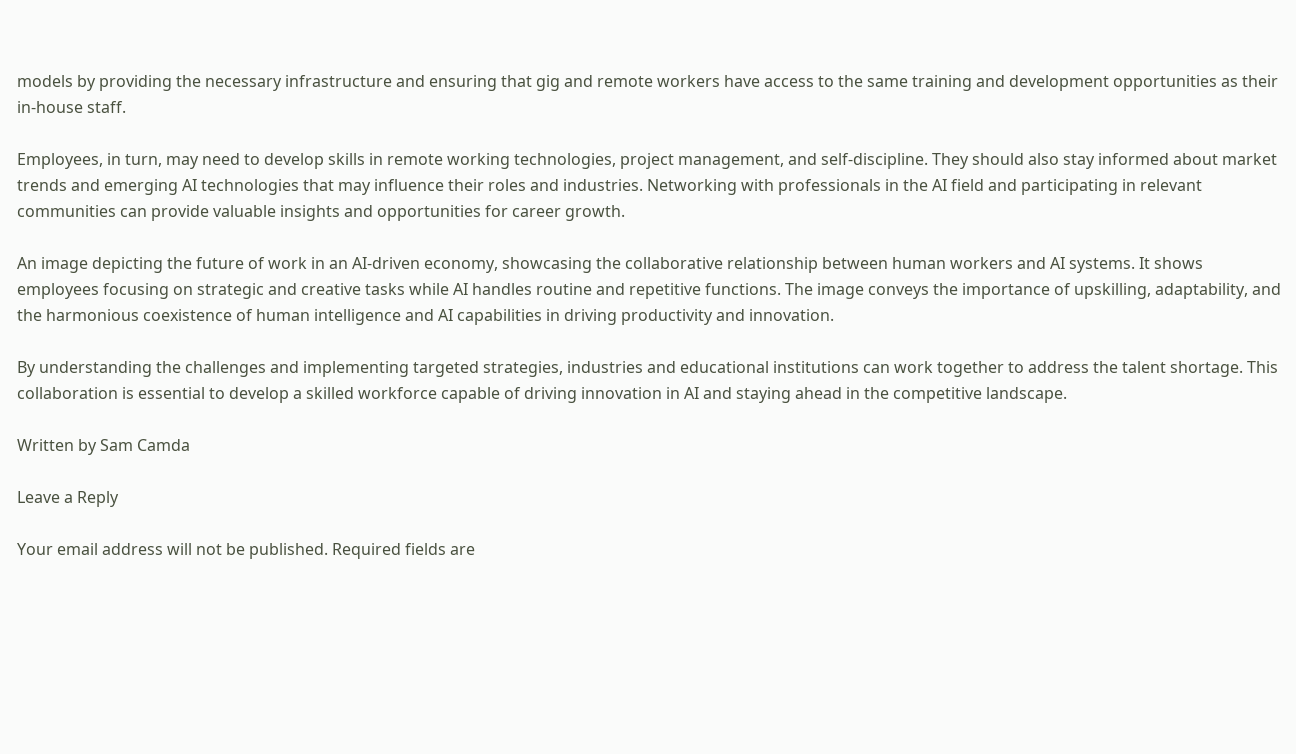models by providing the necessary infrastructure and ensuring that gig and remote workers have access to the same training and development opportunities as their in-house staff.

Employees, in turn, may need to develop skills in remote working technologies, project management, and self-discipline. They should also stay informed about market trends and emerging AI technologies that may influence their roles and industries. Networking with professionals in the AI field and participating in relevant communities can provide valuable insights and opportunities for career growth.

An image depicting the future of work in an AI-driven economy, showcasing the collaborative relationship between human workers and AI systems. It shows employees focusing on strategic and creative tasks while AI handles routine and repetitive functions. The image conveys the importance of upskilling, adaptability, and the harmonious coexistence of human intelligence and AI capabilities in driving productivity and innovation.

By understanding the challenges and implementing targeted strategies, industries and educational institutions can work together to address the talent shortage. This collaboration is essential to develop a skilled workforce capable of driving innovation in AI and staying ahead in the competitive landscape.

Written by Sam Camda

Leave a Reply

Your email address will not be published. Required fields are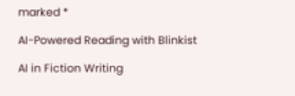marked *

AI-Powered Reading with Blinkist

AI in Fiction Writing